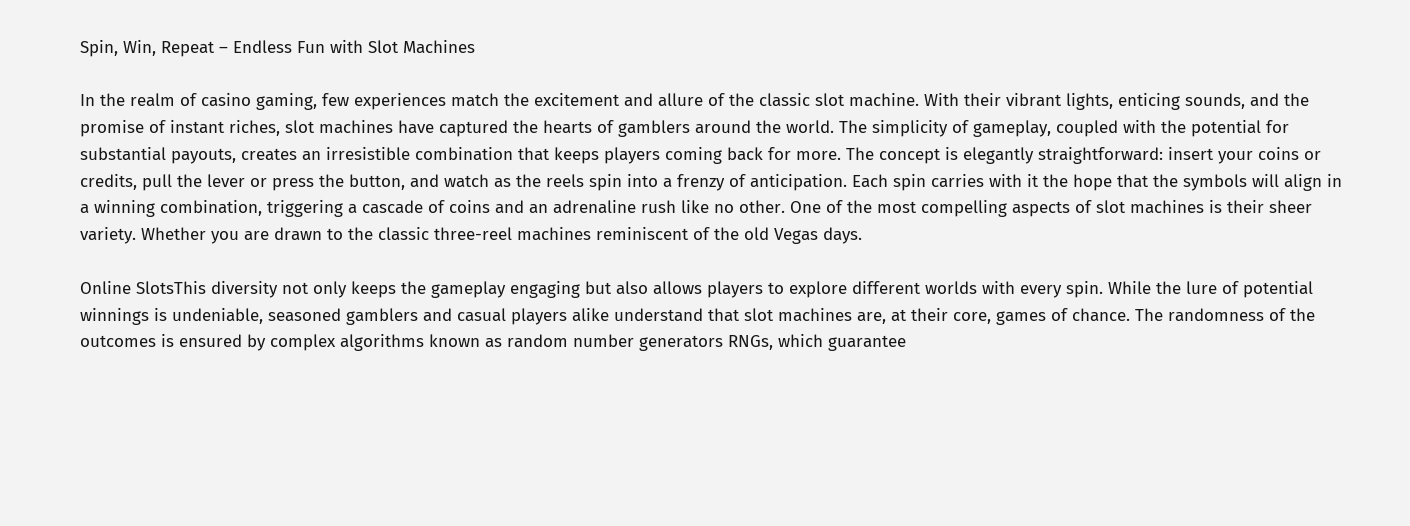Spin, Win, Repeat – Endless Fun with Slot Machines

In the realm of casino gaming, few experiences match the excitement and allure of the classic slot machine. With their vibrant lights, enticing sounds, and the promise of instant riches, slot machines have captured the hearts of gamblers around the world. The simplicity of gameplay, coupled with the potential for substantial payouts, creates an irresistible combination that keeps players coming back for more. The concept is elegantly straightforward: insert your coins or credits, pull the lever or press the button, and watch as the reels spin into a frenzy of anticipation. Each spin carries with it the hope that the symbols will align in a winning combination, triggering a cascade of coins and an adrenaline rush like no other. One of the most compelling aspects of slot machines is their sheer variety. Whether you are drawn to the classic three-reel machines reminiscent of the old Vegas days.

Online SlotsThis diversity not only keeps the gameplay engaging but also allows players to explore different worlds with every spin. While the lure of potential winnings is undeniable, seasoned gamblers and casual players alike understand that slot machines are, at their core, games of chance. The randomness of the outcomes is ensured by complex algorithms known as random number generators RNGs, which guarantee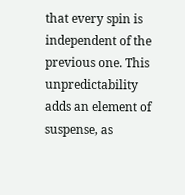that every spin is independent of the previous one. This unpredictability adds an element of suspense, as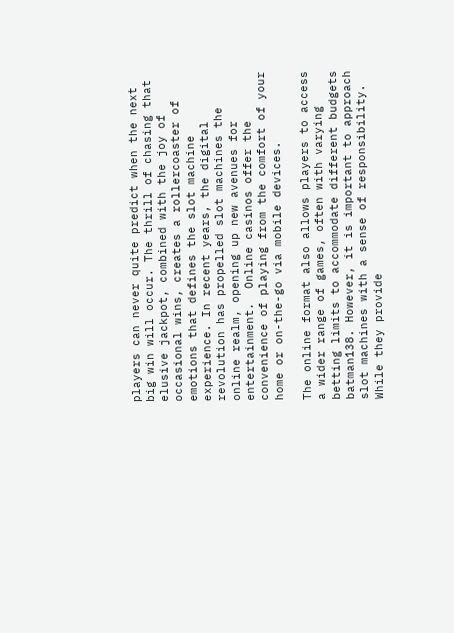players can never quite predict when the next big win will occur. The thrill of chasing that elusive jackpot, combined with the joy of occasional wins, creates a rollercoaster of emotions that defines the slot machine experience. In recent years, the digital revolution has propelled slot machines the online realm, opening up new avenues for entertainment.  Online casinos offer the convenience of playing from the comfort of your home or on-the-go via mobile devices.

The online format also allows players to access a wider range of games, often with varying betting limits to accommodate different budgets batman138. However, it is important to approach slot machines with a sense of responsibility. While they provide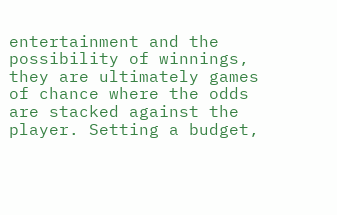entertainment and the possibility of winnings, they are ultimately games of chance where the odds are stacked against the player. Setting a budget,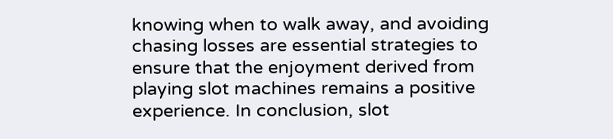knowing when to walk away, and avoiding chasing losses are essential strategies to ensure that the enjoyment derived from playing slot machines remains a positive experience. In conclusion, slot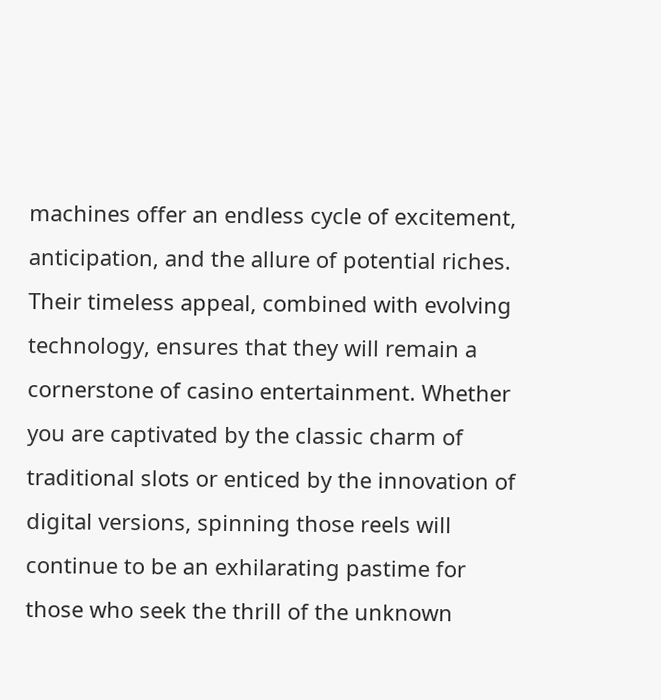machines offer an endless cycle of excitement, anticipation, and the allure of potential riches. Their timeless appeal, combined with evolving technology, ensures that they will remain a cornerstone of casino entertainment. Whether you are captivated by the classic charm of traditional slots or enticed by the innovation of digital versions, spinning those reels will continue to be an exhilarating pastime for those who seek the thrill of the unknown